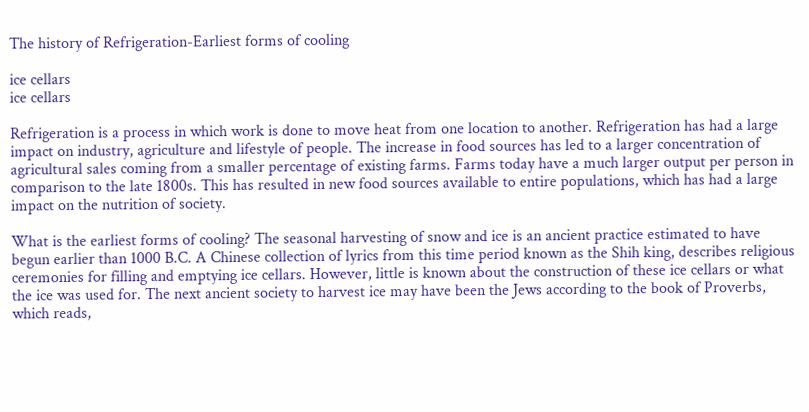The history of Refrigeration-Earliest forms of cooling

ice cellars
ice cellars

Refrigeration is a process in which work is done to move heat from one location to another. Refrigeration has had a large impact on industry, agriculture and lifestyle of people. The increase in food sources has led to a larger concentration of agricultural sales coming from a smaller percentage of existing farms. Farms today have a much larger output per person in comparison to the late 1800s. This has resulted in new food sources available to entire populations, which has had a large impact on the nutrition of society.

What is the earliest forms of cooling? The seasonal harvesting of snow and ice is an ancient practice estimated to have begun earlier than 1000 B.C. A Chinese collection of lyrics from this time period known as the Shih king, describes religious ceremonies for filling and emptying ice cellars. However, little is known about the construction of these ice cellars or what the ice was used for. The next ancient society to harvest ice may have been the Jews according to the book of Proverbs, which reads,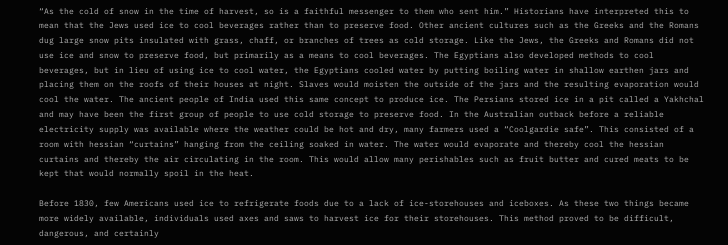“As the cold of snow in the time of harvest, so is a faithful messenger to them who sent him.” Historians have interpreted this to mean that the Jews used ice to cool beverages rather than to preserve food. Other ancient cultures such as the Greeks and the Romans dug large snow pits insulated with grass, chaff, or branches of trees as cold storage. Like the Jews, the Greeks and Romans did not use ice and snow to preserve food, but primarily as a means to cool beverages. The Egyptians also developed methods to cool beverages, but in lieu of using ice to cool water, the Egyptians cooled water by putting boiling water in shallow earthen jars and placing them on the roofs of their houses at night. Slaves would moisten the outside of the jars and the resulting evaporation would cool the water. The ancient people of India used this same concept to produce ice. The Persians stored ice in a pit called a Yakhchal and may have been the first group of people to use cold storage to preserve food. In the Australian outback before a reliable electricity supply was available where the weather could be hot and dry, many farmers used a “Coolgardie safe”. This consisted of a room with hessian “curtains” hanging from the ceiling soaked in water. The water would evaporate and thereby cool the hessian curtains and thereby the air circulating in the room. This would allow many perishables such as fruit butter and cured meats to be kept that would normally spoil in the heat.

Before 1830, few Americans used ice to refrigerate foods due to a lack of ice-storehouses and iceboxes. As these two things became more widely available, individuals used axes and saws to harvest ice for their storehouses. This method proved to be difficult, dangerous, and certainly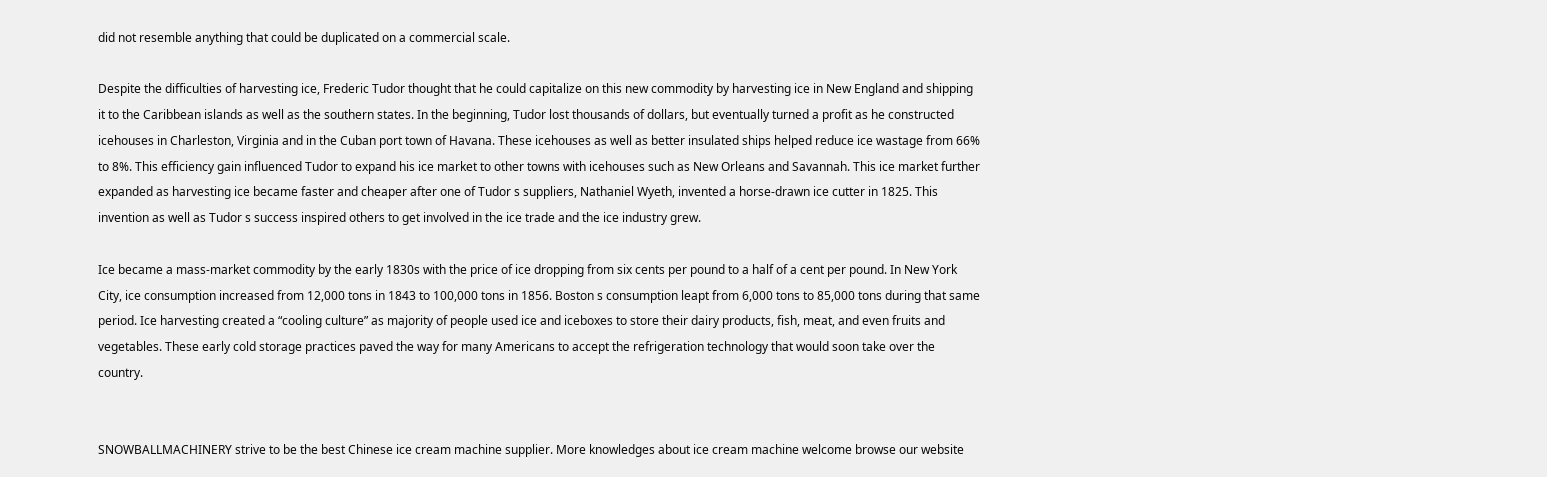did not resemble anything that could be duplicated on a commercial scale.

Despite the difficulties of harvesting ice, Frederic Tudor thought that he could capitalize on this new commodity by harvesting ice in New England and shipping it to the Caribbean islands as well as the southern states. In the beginning, Tudor lost thousands of dollars, but eventually turned a profit as he constructed icehouses in Charleston, Virginia and in the Cuban port town of Havana. These icehouses as well as better insulated ships helped reduce ice wastage from 66% to 8%. This efficiency gain influenced Tudor to expand his ice market to other towns with icehouses such as New Orleans and Savannah. This ice market further expanded as harvesting ice became faster and cheaper after one of Tudor s suppliers, Nathaniel Wyeth, invented a horse-drawn ice cutter in 1825. This invention as well as Tudor s success inspired others to get involved in the ice trade and the ice industry grew.

Ice became a mass-market commodity by the early 1830s with the price of ice dropping from six cents per pound to a half of a cent per pound. In New York City, ice consumption increased from 12,000 tons in 1843 to 100,000 tons in 1856. Boston s consumption leapt from 6,000 tons to 85,000 tons during that same period. Ice harvesting created a “cooling culture” as majority of people used ice and iceboxes to store their dairy products, fish, meat, and even fruits and vegetables. These early cold storage practices paved the way for many Americans to accept the refrigeration technology that would soon take over the country.


SNOWBALLMACHINERY strive to be the best Chinese ice cream machine supplier. More knowledges about ice cream machine welcome browse our website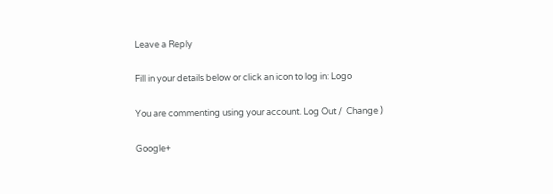Leave a Reply

Fill in your details below or click an icon to log in: Logo

You are commenting using your account. Log Out /  Change )

Google+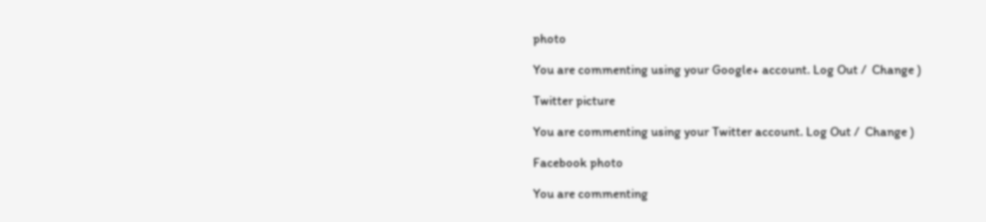photo

You are commenting using your Google+ account. Log Out /  Change )

Twitter picture

You are commenting using your Twitter account. Log Out /  Change )

Facebook photo

You are commenting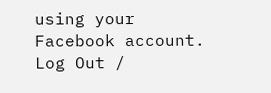using your Facebook account. Log Out /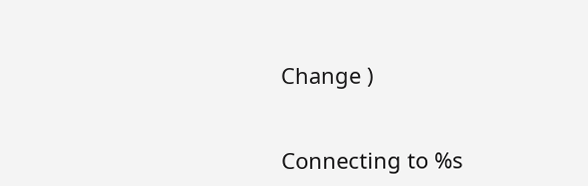Change )


Connecting to %s